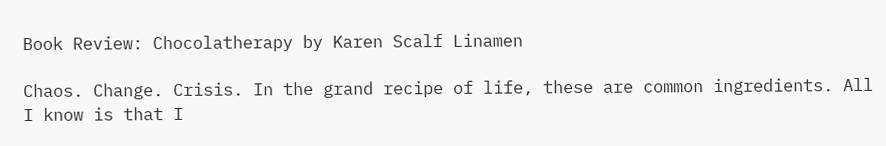Book Review: Chocolatherapy by Karen Scalf Linamen

Chaos. Change. Crisis. In the grand recipe of life, these are common ingredients. All I know is that I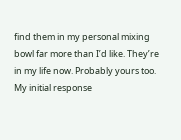find them in my personal mixing bowl far more than I’d like. They’re in my life now. Probably yours too. My initial response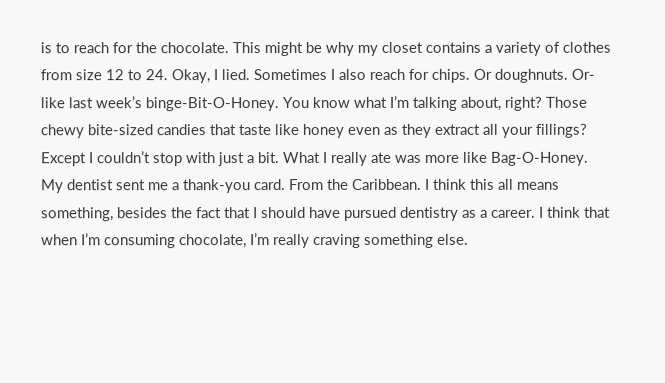is to reach for the chocolate. This might be why my closet contains a variety of clothes from size 12 to 24. Okay, I lied. Sometimes I also reach for chips. Or doughnuts. Or-like last week’s binge-Bit-O-Honey. You know what I’m talking about, right? Those chewy bite-sized candies that taste like honey even as they extract all your fillings? Except I couldn’t stop with just a bit. What I really ate was more like Bag-O-Honey. My dentist sent me a thank-you card. From the Caribbean. I think this all means something, besides the fact that I should have pursued dentistry as a career. I think that when I’m consuming chocolate, I’m really craving something else.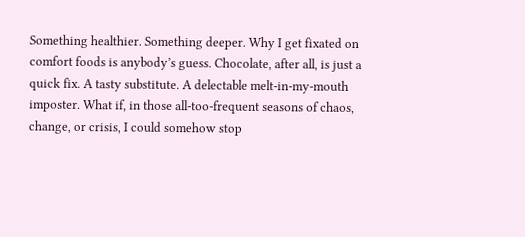Something healthier. Something deeper. Why I get fixated on comfort foods is anybody’s guess. Chocolate, after all, is just a quick fix. A tasty substitute. A delectable melt-in-my-mouth imposter. What if, in those all-too-frequent seasons of chaos, change, or crisis, I could somehow stop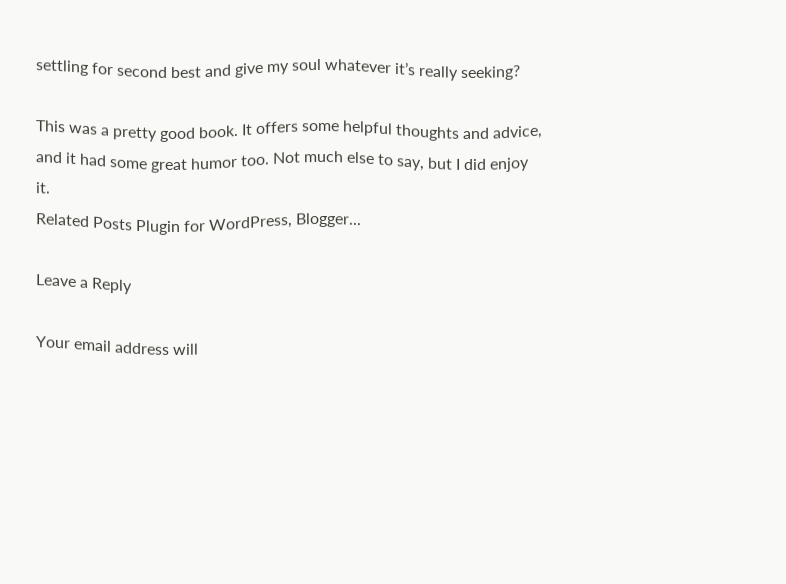settling for second best and give my soul whatever it’s really seeking?

This was a pretty good book. It offers some helpful thoughts and advice, and it had some great humor too. Not much else to say, but I did enjoy it.
Related Posts Plugin for WordPress, Blogger...

Leave a Reply

Your email address will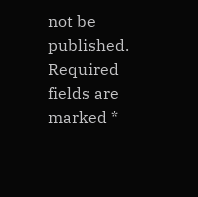not be published. Required fields are marked *